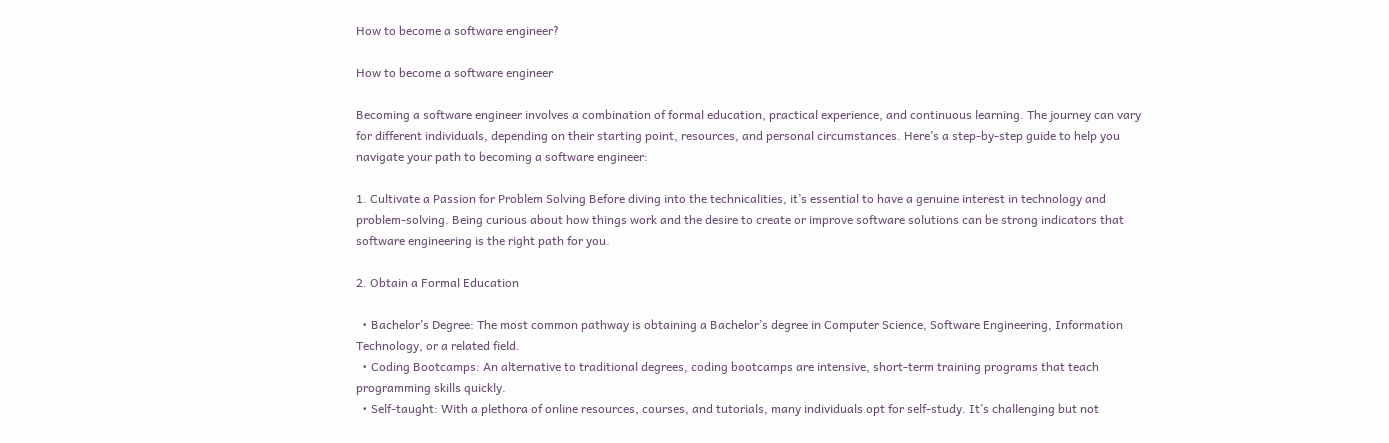How to become a software engineer?

How to become a software engineer

Becoming a software engineer involves a combination of formal education, practical experience, and continuous learning. The journey can vary for different individuals, depending on their starting point, resources, and personal circumstances. Here’s a step-by-step guide to help you navigate your path to becoming a software engineer:

1. Cultivate a Passion for Problem Solving Before diving into the technicalities, it’s essential to have a genuine interest in technology and problem-solving. Being curious about how things work and the desire to create or improve software solutions can be strong indicators that software engineering is the right path for you.

2. Obtain a Formal Education

  • Bachelor’s Degree: The most common pathway is obtaining a Bachelor’s degree in Computer Science, Software Engineering, Information Technology, or a related field.
  • Coding Bootcamps: An alternative to traditional degrees, coding bootcamps are intensive, short-term training programs that teach programming skills quickly.
  • Self-taught: With a plethora of online resources, courses, and tutorials, many individuals opt for self-study. It’s challenging but not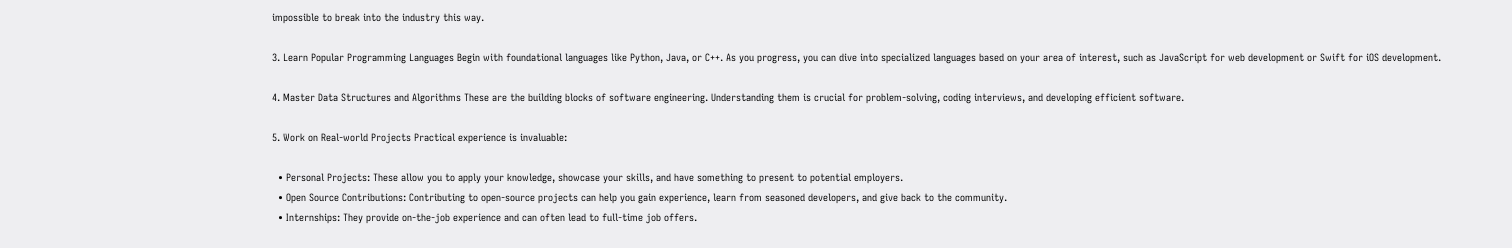impossible to break into the industry this way.

3. Learn Popular Programming Languages Begin with foundational languages like Python, Java, or C++. As you progress, you can dive into specialized languages based on your area of interest, such as JavaScript for web development or Swift for iOS development.

4. Master Data Structures and Algorithms These are the building blocks of software engineering. Understanding them is crucial for problem-solving, coding interviews, and developing efficient software.

5. Work on Real-world Projects Practical experience is invaluable:

  • Personal Projects: These allow you to apply your knowledge, showcase your skills, and have something to present to potential employers.
  • Open Source Contributions: Contributing to open-source projects can help you gain experience, learn from seasoned developers, and give back to the community.
  • Internships: They provide on-the-job experience and can often lead to full-time job offers.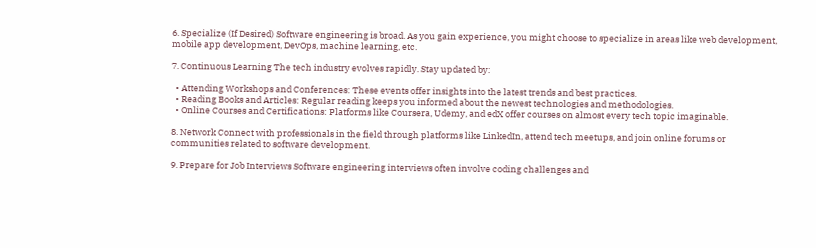6. Specialize (If Desired) Software engineering is broad. As you gain experience, you might choose to specialize in areas like web development, mobile app development, DevOps, machine learning, etc.

7. Continuous Learning The tech industry evolves rapidly. Stay updated by:

  • Attending Workshops and Conferences: These events offer insights into the latest trends and best practices.
  • Reading Books and Articles: Regular reading keeps you informed about the newest technologies and methodologies.
  • Online Courses and Certifications: Platforms like Coursera, Udemy, and edX offer courses on almost every tech topic imaginable.

8. Network Connect with professionals in the field through platforms like LinkedIn, attend tech meetups, and join online forums or communities related to software development.

9. Prepare for Job Interviews Software engineering interviews often involve coding challenges and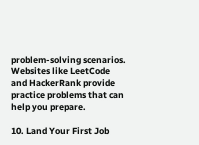problem-solving scenarios. Websites like LeetCode and HackerRank provide practice problems that can help you prepare.

10. Land Your First Job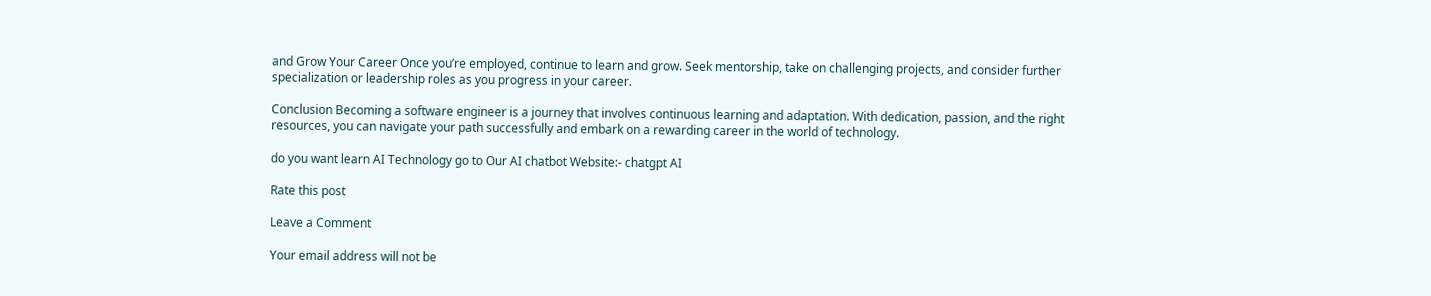and Grow Your Career Once you’re employed, continue to learn and grow. Seek mentorship, take on challenging projects, and consider further specialization or leadership roles as you progress in your career.

Conclusion Becoming a software engineer is a journey that involves continuous learning and adaptation. With dedication, passion, and the right resources, you can navigate your path successfully and embark on a rewarding career in the world of technology.

do you want learn AI Technology go to Our AI chatbot Website:- chatgpt AI

Rate this post

Leave a Comment

Your email address will not be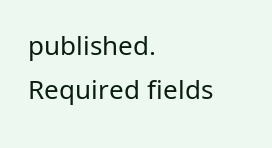published. Required fields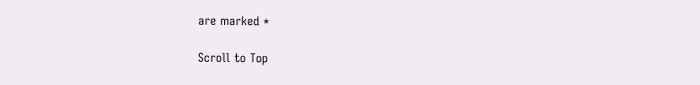are marked *

Scroll to Top